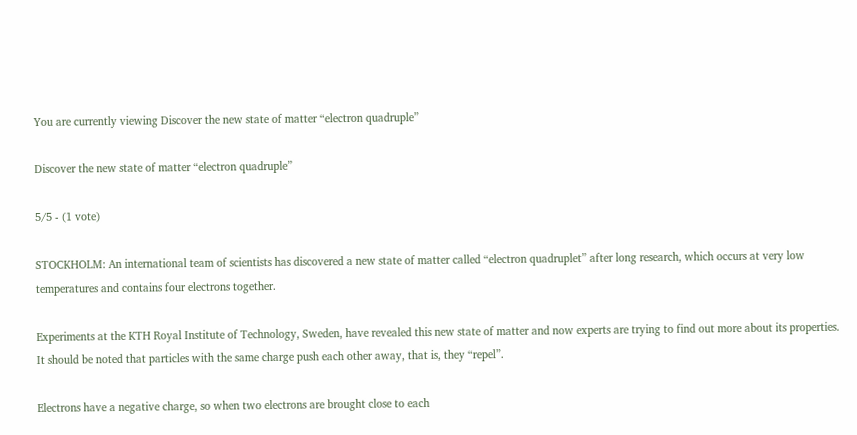You are currently viewing Discover the new state of matter “electron quadruple”

Discover the new state of matter “electron quadruple”

5/5 - (1 vote)

STOCKHOLM: An international team of scientists has discovered a new state of matter called “electron quadruplet” after long research, which occurs at very low temperatures and contains four electrons together.

Experiments at the KTH Royal Institute of Technology, Sweden, have revealed this new state of matter and now experts are trying to find out more about its properties.
It should be noted that particles with the same charge push each other away, that is, they “repel”.

Electrons have a negative charge, so when two electrons are brought close to each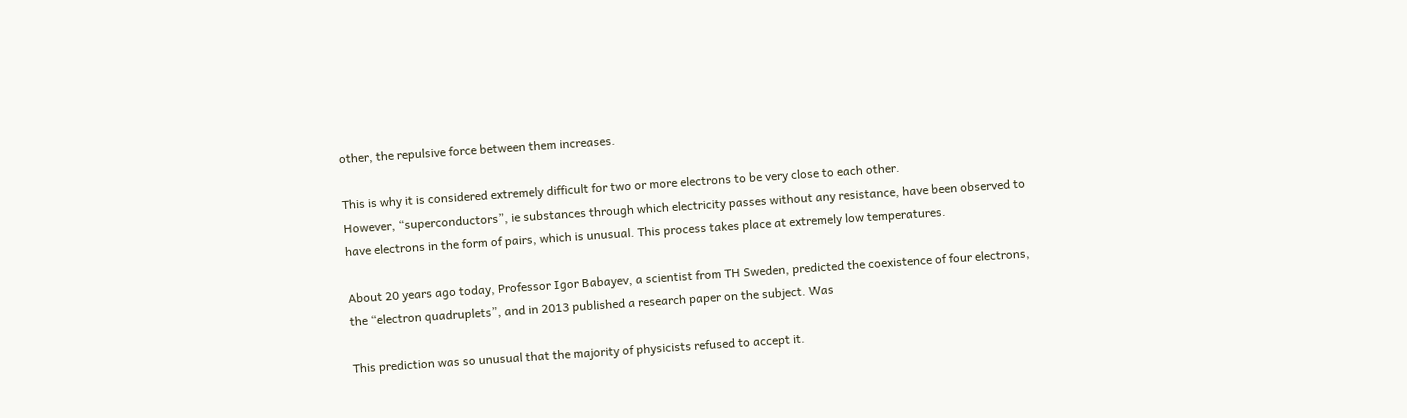other, the repulsive force between them increases.

This is why it is considered extremely difficult for two or more electrons to be very close to each other.
However, “superconductors”, ie substances through which electricity passes without any resistance, have been observed to have electrons in the form of pairs, which is unusual. This process takes place at extremely low temperatures.

About 20 years ago today, Professor Igor Babayev, a scientist from TH Sweden, predicted the coexistence of four electrons, the “electron quadruplets”, and in 2013 published a research paper on the subject. Was

This prediction was so unusual that the majority of physicists refused to accept it.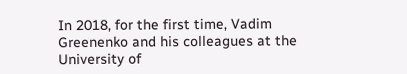In 2018, for the first time, Vadim Greenenko and his colleagues at the University of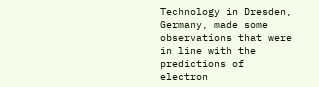Technology in Dresden, Germany, made some observations that were in line with the predictions of electron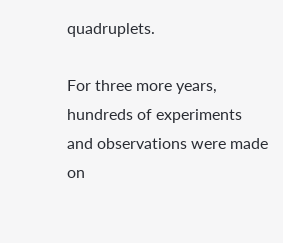quadruplets.

For three more years, hundreds of experiments and observations were made on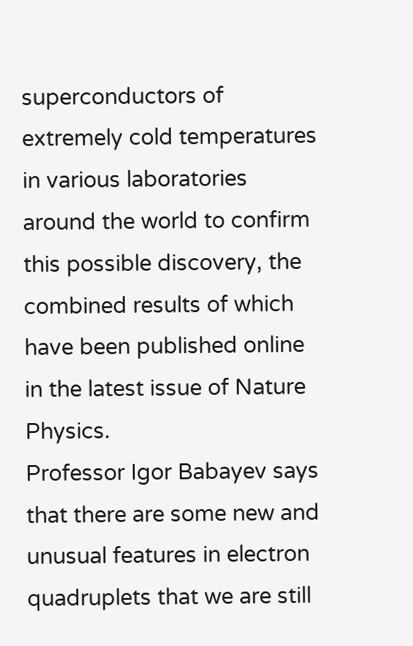superconductors of extremely cold temperatures in various laboratories around the world to confirm this possible discovery, the combined results of which have been published online in the latest issue of Nature Physics.
Professor Igor Babayev says that there are some new and unusual features in electron quadruplets that we are still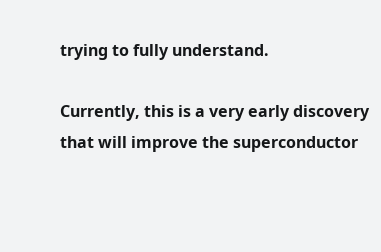trying to fully understand.

Currently, this is a very early discovery that will improve the superconductor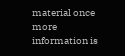material once more information is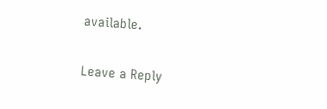available.

Leave a Reply